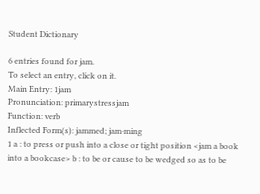Student Dictionary

6 entries found for jam.
To select an entry, click on it.
Main Entry: 1jam
Pronunciation: primarystressjam
Function: verb
Inflected Form(s): jammed; jam·ming
1 a : to press or push into a close or tight position <jam a book into a bookcase> b : to be or cause to be wedged so as to be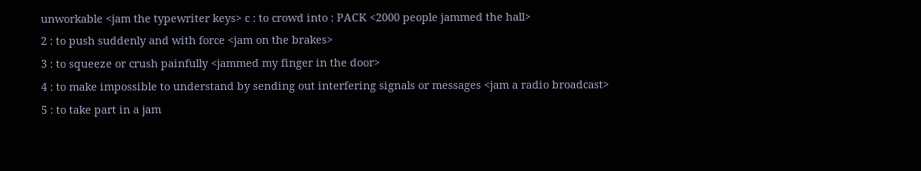unworkable <jam the typewriter keys> c : to crowd into : PACK <2000 people jammed the hall>
2 : to push suddenly and with force <jam on the brakes>
3 : to squeeze or crush painfully <jammed my finger in the door>
4 : to make impossible to understand by sending out interfering signals or messages <jam a radio broadcast>
5 : to take part in a jam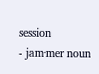session
- jam·mer noun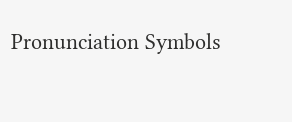Pronunciation Symbols